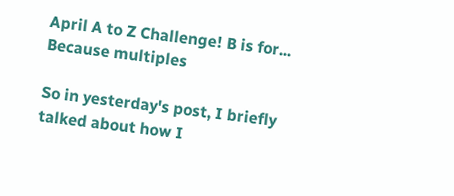April A to Z Challenge! B is for... Because multiples

So in yesterday's post, I briefly talked about how I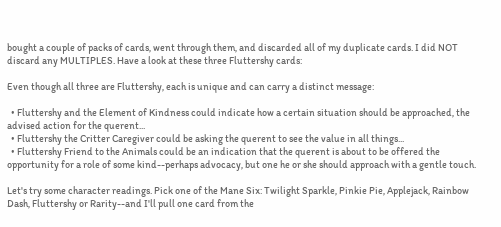bought a couple of packs of cards, went through them, and discarded all of my duplicate cards. I did NOT discard any MULTIPLES. Have a look at these three Fluttershy cards:

Even though all three are Fluttershy, each is unique and can carry a distinct message:

  • Fluttershy and the Element of Kindness could indicate how a certain situation should be approached, the advised action for the querent...
  • Fluttershy the Critter Caregiver could be asking the querent to see the value in all things...
  • Fluttershy Friend to the Animals could be an indication that the querent is about to be offered the opportunity for a role of some kind--perhaps advocacy, but one he or she should approach with a gentle touch.

Let's try some character readings. Pick one of the Mane Six: Twilight Sparkle, Pinkie Pie, Applejack, Rainbow Dash, Fluttershy or Rarity--and I'll pull one card from the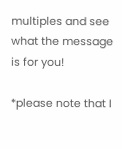multiples and see what the message is for you!

*please note that I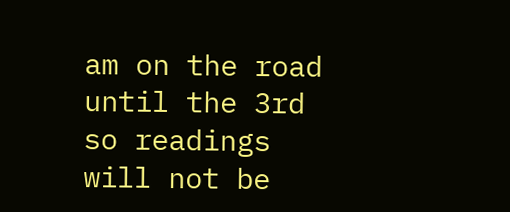am on the road until the 3rd so readings will not be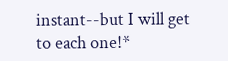instant--but I will get to each one!*